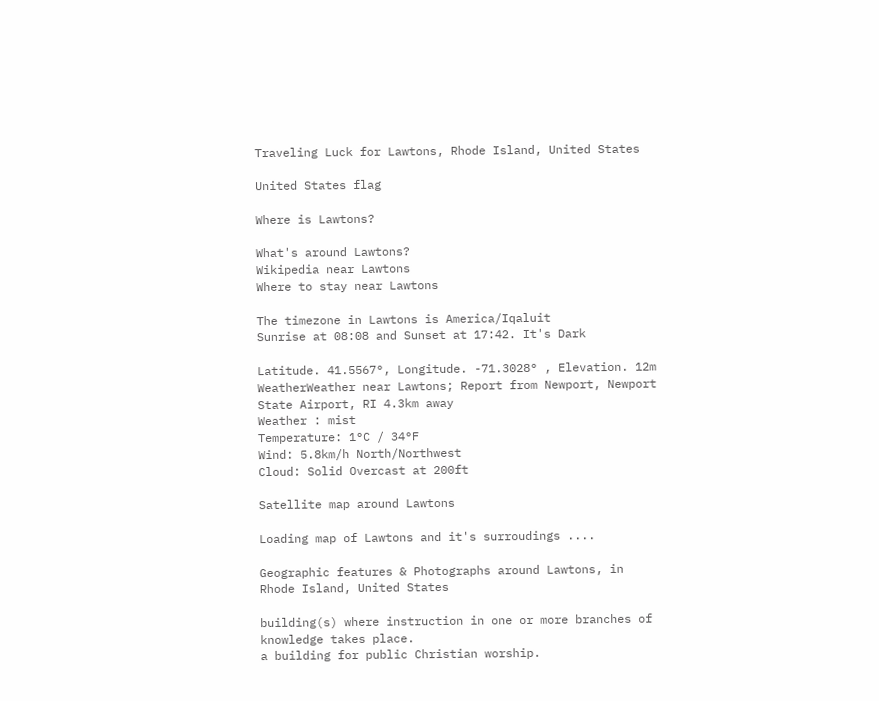Traveling Luck for Lawtons, Rhode Island, United States

United States flag

Where is Lawtons?

What's around Lawtons?
Wikipedia near Lawtons
Where to stay near Lawtons

The timezone in Lawtons is America/Iqaluit
Sunrise at 08:08 and Sunset at 17:42. It's Dark

Latitude. 41.5567°, Longitude. -71.3028° , Elevation. 12m
WeatherWeather near Lawtons; Report from Newport, Newport State Airport, RI 4.3km away
Weather : mist
Temperature: 1°C / 34°F
Wind: 5.8km/h North/Northwest
Cloud: Solid Overcast at 200ft

Satellite map around Lawtons

Loading map of Lawtons and it's surroudings ....

Geographic features & Photographs around Lawtons, in Rhode Island, United States

building(s) where instruction in one or more branches of knowledge takes place.
a building for public Christian worship.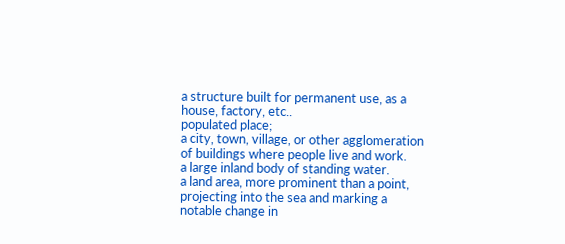a structure built for permanent use, as a house, factory, etc..
populated place;
a city, town, village, or other agglomeration of buildings where people live and work.
a large inland body of standing water.
a land area, more prominent than a point, projecting into the sea and marking a notable change in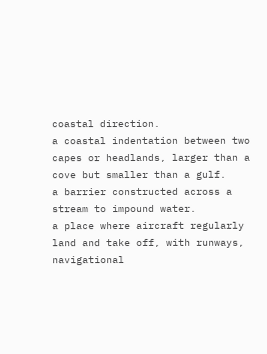coastal direction.
a coastal indentation between two capes or headlands, larger than a cove but smaller than a gulf.
a barrier constructed across a stream to impound water.
a place where aircraft regularly land and take off, with runways, navigational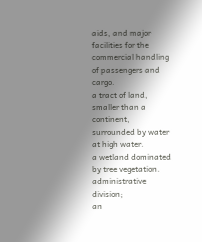aids, and major facilities for the commercial handling of passengers and cargo.
a tract of land, smaller than a continent, surrounded by water at high water.
a wetland dominated by tree vegetation.
administrative division;
an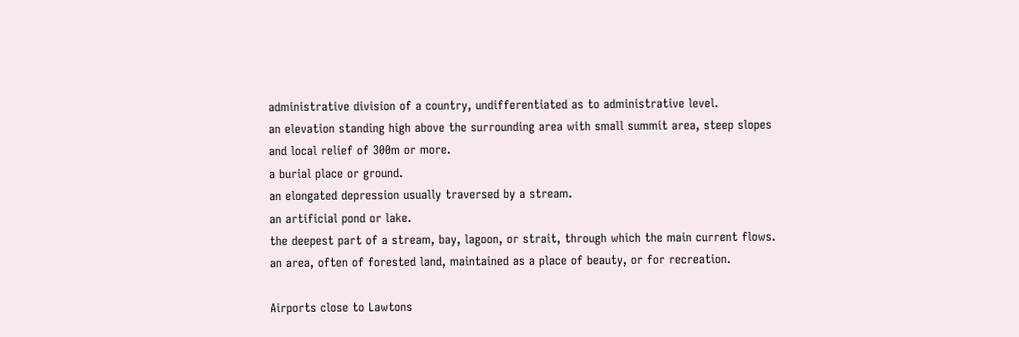administrative division of a country, undifferentiated as to administrative level.
an elevation standing high above the surrounding area with small summit area, steep slopes and local relief of 300m or more.
a burial place or ground.
an elongated depression usually traversed by a stream.
an artificial pond or lake.
the deepest part of a stream, bay, lagoon, or strait, through which the main current flows.
an area, often of forested land, maintained as a place of beauty, or for recreation.

Airports close to Lawtons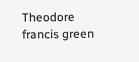Theodore francis green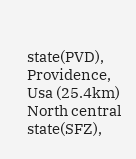state(PVD), Providence, Usa (25.4km)
North central state(SFZ),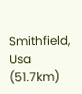Smithfield, Usa (51.7km)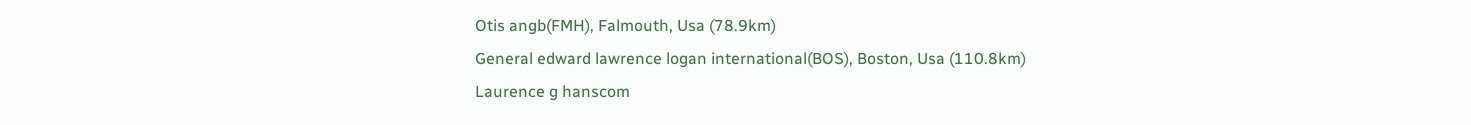Otis angb(FMH), Falmouth, Usa (78.9km)
General edward lawrence logan international(BOS), Boston, Usa (110.8km)
Laurence g hanscom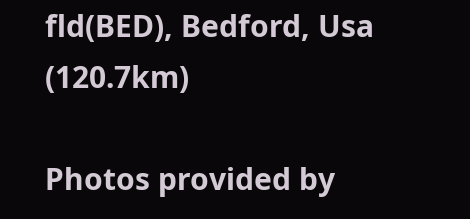fld(BED), Bedford, Usa (120.7km)

Photos provided by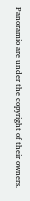Panoramio are under the copyright of their owners.